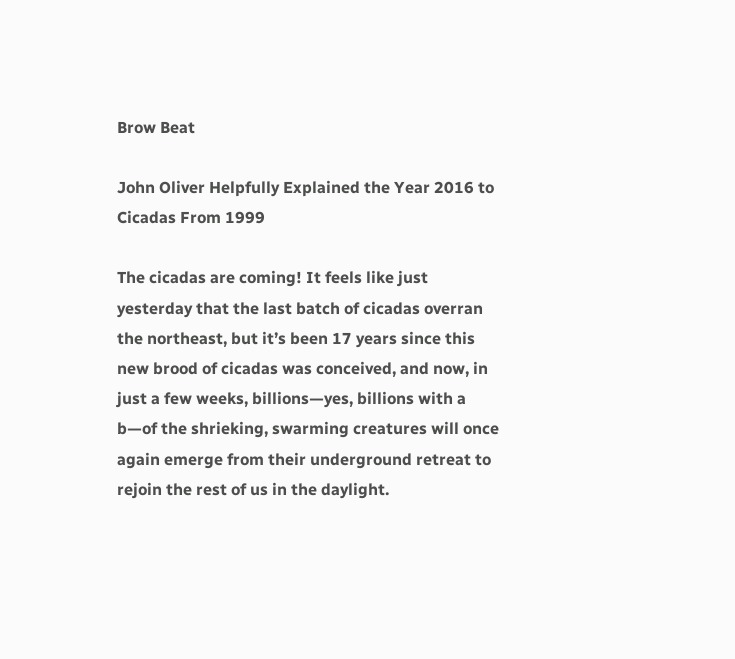Brow Beat

John Oliver Helpfully Explained the Year 2016 to Cicadas From 1999

The cicadas are coming! It feels like just yesterday that the last batch of cicadas overran the northeast, but it’s been 17 years since this new brood of cicadas was conceived, and now, in just a few weeks, billions—yes, billions with a b—of the shrieking, swarming creatures will once again emerge from their underground retreat to rejoin the rest of us in the daylight.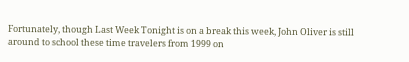Fortunately, though Last Week Tonight is on a break this week, John Oliver is still around to school these time travelers from 1999 on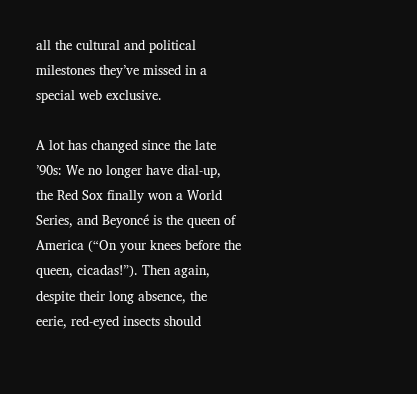all the cultural and political milestones they’ve missed in a special web exclusive.

A lot has changed since the late ’90s: We no longer have dial-up, the Red Sox finally won a World Series, and Beyoncé is the queen of America (“On your knees before the queen, cicadas!”). Then again, despite their long absence, the eerie, red-eyed insects should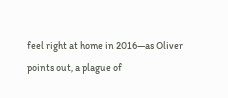feel right at home in 2016—as Oliver points out, a plague of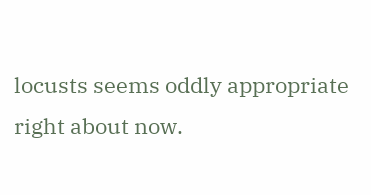locusts seems oddly appropriate right about now.